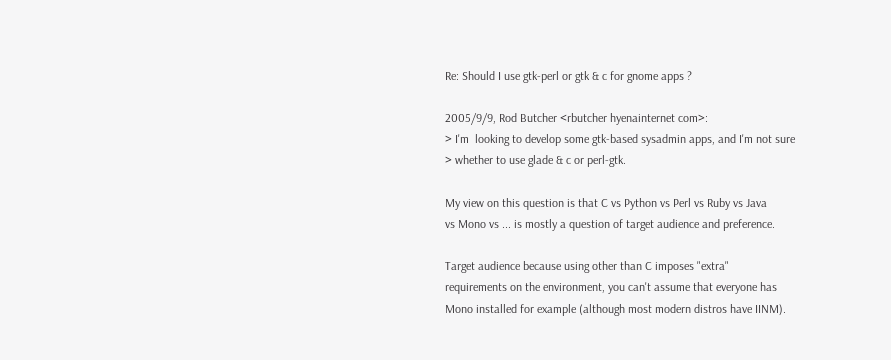Re: Should I use gtk-perl or gtk & c for gnome apps ?

2005/9/9, Rod Butcher <rbutcher hyenainternet com>:
> I'm  looking to develop some gtk-based sysadmin apps, and I'm not sure
> whether to use glade & c or perl-gtk.

My view on this question is that C vs Python vs Perl vs Ruby vs Java
vs Mono vs ... is mostly a question of target audience and preference.

Target audience because using other than C imposes "extra"
requirements on the environment, you can't assume that everyone has
Mono installed for example (although most modern distros have IINM).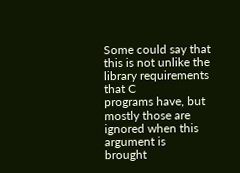Some could say that this is not unlike the library requirements that C
programs have, but mostly those are ignored when this argument is
brought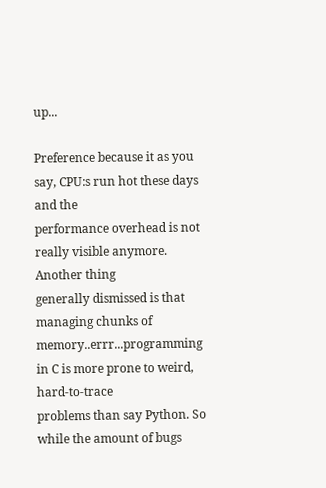up...

Preference because it as you say, CPU:s run hot these days and the
performance overhead is not really visible anymore. Another thing
generally dismissed is that managing chunks of
memory..errr...programming in C is more prone to weird, hard-to-trace
problems than say Python. So while the amount of bugs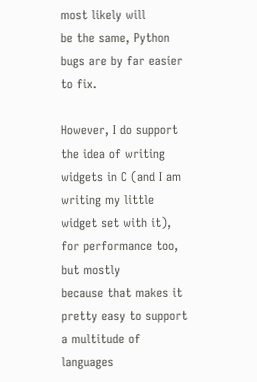most likely will
be the same, Python bugs are by far easier to fix.

However, I do support the idea of writing widgets in C (and I am
writing my little widget set with it), for performance too, but mostly
because that makes it pretty easy to support a multitude of languages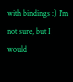with bindings :) I'm not sure, but I would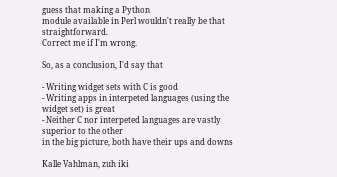guess that making a Python
module available in Perl wouldn't really be that straightforward.
Correct me if I'm wrong.

So, as a conclusion, I'd say that

- Writing widget sets with C is good
- Writing apps in interpeted languages (using the widget set) is great
- Neither C nor interpeted languages are vastly superior to the other
in the big picture, both have their ups and downs

Kalle Vahlman, zuh iki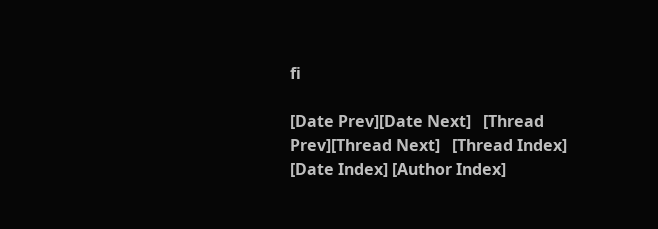fi

[Date Prev][Date Next]   [Thread Prev][Thread Next]   [Thread Index] [Date Index] [Author Index]